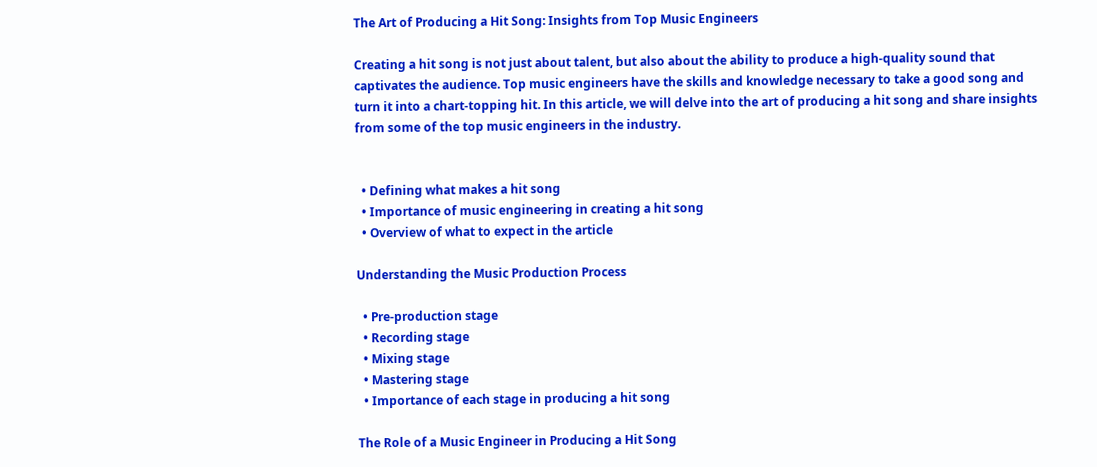The Art of Producing a Hit Song: Insights from Top Music Engineers

Creating a hit song is not just about talent, but also about the ability to produce a high-quality sound that captivates the audience. Top music engineers have the skills and knowledge necessary to take a good song and turn it into a chart-topping hit. In this article, we will delve into the art of producing a hit song and share insights from some of the top music engineers in the industry.


  • Defining what makes a hit song
  • Importance of music engineering in creating a hit song
  • Overview of what to expect in the article

Understanding the Music Production Process

  • Pre-production stage
  • Recording stage
  • Mixing stage
  • Mastering stage
  • Importance of each stage in producing a hit song

The Role of a Music Engineer in Producing a Hit Song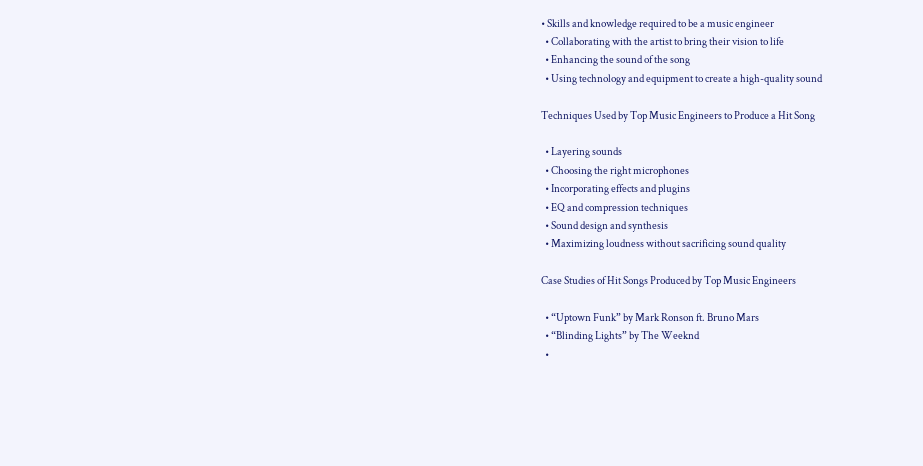• Skills and knowledge required to be a music engineer
  • Collaborating with the artist to bring their vision to life
  • Enhancing the sound of the song
  • Using technology and equipment to create a high-quality sound

Techniques Used by Top Music Engineers to Produce a Hit Song

  • Layering sounds
  • Choosing the right microphones
  • Incorporating effects and plugins
  • EQ and compression techniques
  • Sound design and synthesis
  • Maximizing loudness without sacrificing sound quality

Case Studies of Hit Songs Produced by Top Music Engineers

  • “Uptown Funk” by Mark Ronson ft. Bruno Mars
  • “Blinding Lights” by The Weeknd
  •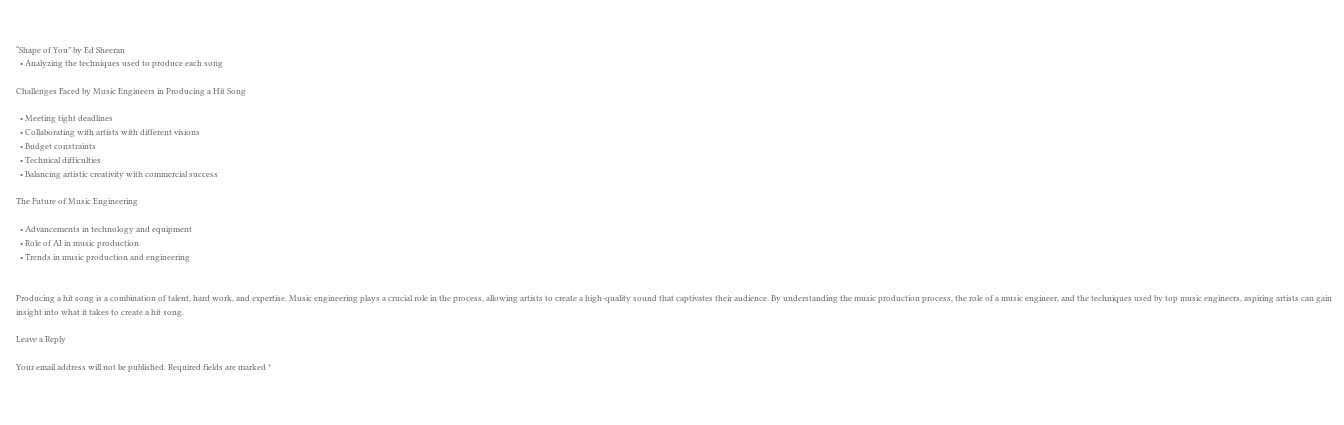“Shape of You” by Ed Sheeran
  • Analyzing the techniques used to produce each song

Challenges Faced by Music Engineers in Producing a Hit Song

  • Meeting tight deadlines
  • Collaborating with artists with different visions
  • Budget constraints
  • Technical difficulties
  • Balancing artistic creativity with commercial success

The Future of Music Engineering

  • Advancements in technology and equipment
  • Role of AI in music production
  • Trends in music production and engineering


Producing a hit song is a combination of talent, hard work, and expertise. Music engineering plays a crucial role in the process, allowing artists to create a high-quality sound that captivates their audience. By understanding the music production process, the role of a music engineer, and the techniques used by top music engineers, aspiring artists can gain insight into what it takes to create a hit song.

Leave a Reply

Your email address will not be published. Required fields are marked *